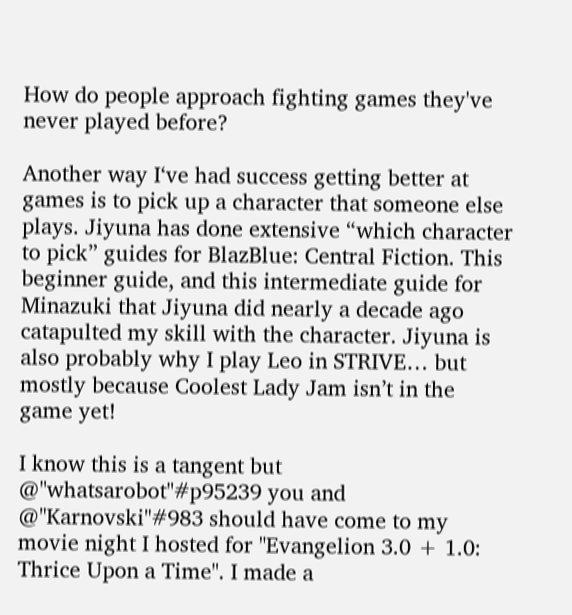How do people approach fighting games they've never played before?

Another way I‘ve had success getting better at games is to pick up a character that someone else plays. Jiyuna has done extensive “which character to pick” guides for BlazBlue: Central Fiction. This beginner guide, and this intermediate guide for Minazuki that Jiyuna did nearly a decade ago catapulted my skill with the character. Jiyuna is also probably why I play Leo in STRIVE… but mostly because Coolest Lady Jam isn’t in the game yet!

I know this is a tangent but @"whatsarobot"#p95239 you and @"Karnovski"#983 should have come to my movie night I hosted for "Evangelion 3.0 + 1.0: Thrice Upon a Time". I made a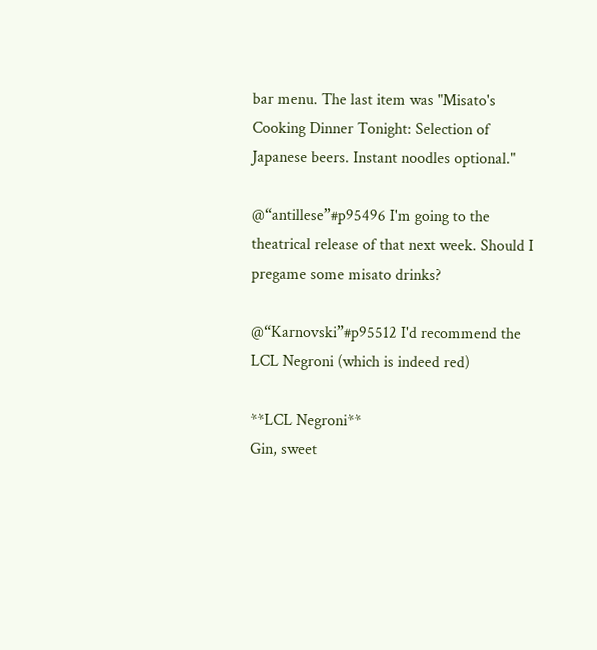bar menu. The last item was "Misato's Cooking Dinner Tonight: Selection of Japanese beers. Instant noodles optional."

@“antillese”#p95496 I'm going to the theatrical release of that next week. Should I pregame some misato drinks?

@“Karnovski”#p95512 I'd recommend the LCL Negroni (which is indeed red)

**LCL Negroni**
Gin, sweet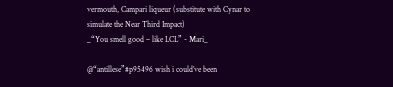vermouth, Campari liqueur (substitute with Cynar to simulate the Near Third Impact)
_“You smell good – like LCL” - Mari_

@“antillese”#p95496 wish i could’ve been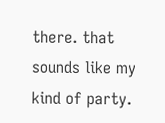there. that sounds like my kind of party.